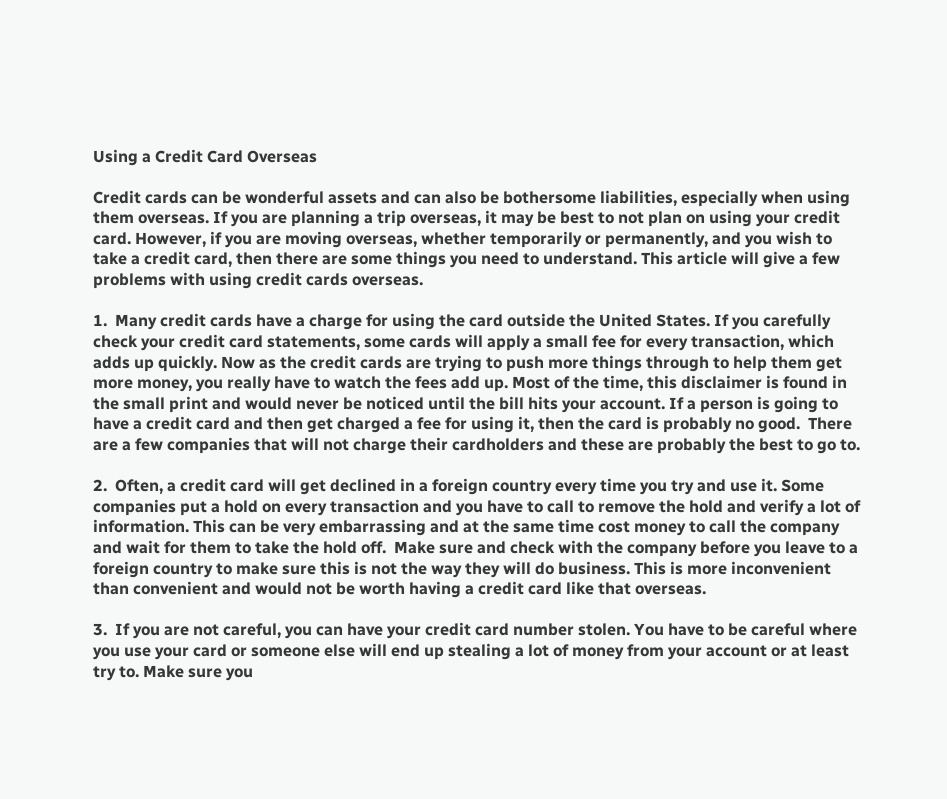Using a Credit Card Overseas

Credit cards can be wonderful assets and can also be bothersome liabilities, especially when using them overseas. If you are planning a trip overseas, it may be best to not plan on using your credit card. However, if you are moving overseas, whether temporarily or permanently, and you wish to take a credit card, then there are some things you need to understand. This article will give a few problems with using credit cards overseas.

1.  Many credit cards have a charge for using the card outside the United States. If you carefully check your credit card statements, some cards will apply a small fee for every transaction, which adds up quickly. Now as the credit cards are trying to push more things through to help them get more money, you really have to watch the fees add up. Most of the time, this disclaimer is found in the small print and would never be noticed until the bill hits your account. If a person is going to have a credit card and then get charged a fee for using it, then the card is probably no good.  There are a few companies that will not charge their cardholders and these are probably the best to go to.

2.  Often, a credit card will get declined in a foreign country every time you try and use it. Some companies put a hold on every transaction and you have to call to remove the hold and verify a lot of information. This can be very embarrassing and at the same time cost money to call the company and wait for them to take the hold off.  Make sure and check with the company before you leave to a foreign country to make sure this is not the way they will do business. This is more inconvenient than convenient and would not be worth having a credit card like that overseas.

3.  If you are not careful, you can have your credit card number stolen. You have to be careful where you use your card or someone else will end up stealing a lot of money from your account or at least try to. Make sure you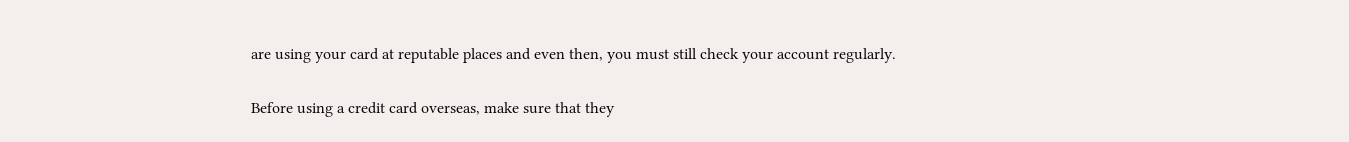are using your card at reputable places and even then, you must still check your account regularly.

Before using a credit card overseas, make sure that they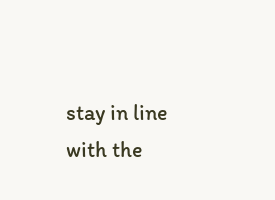stay in line with the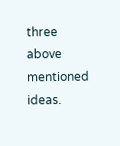three above mentioned ideas.